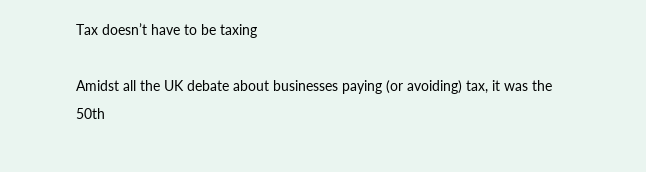Tax doesn’t have to be taxing

Amidst all the UK debate about businesses paying (or avoiding) tax, it was the 50th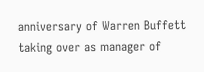anniversary of Warren Buffett taking over as manager of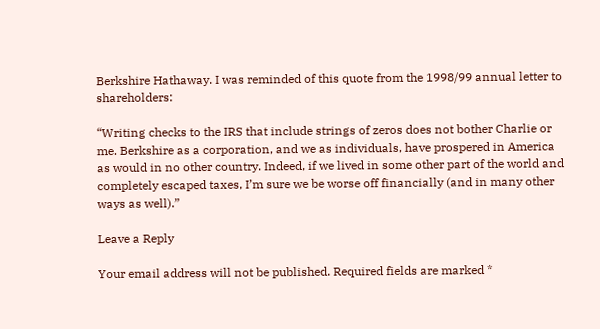Berkshire Hathaway. I was reminded of this quote from the 1998/99 annual letter to shareholders:

“Writing checks to the IRS that include strings of zeros does not bother Charlie or me. Berkshire as a corporation, and we as individuals, have prospered in America as would in no other country. Indeed, if we lived in some other part of the world and completely escaped taxes, I’m sure we be worse off financially (and in many other ways as well).”

Leave a Reply

Your email address will not be published. Required fields are marked *